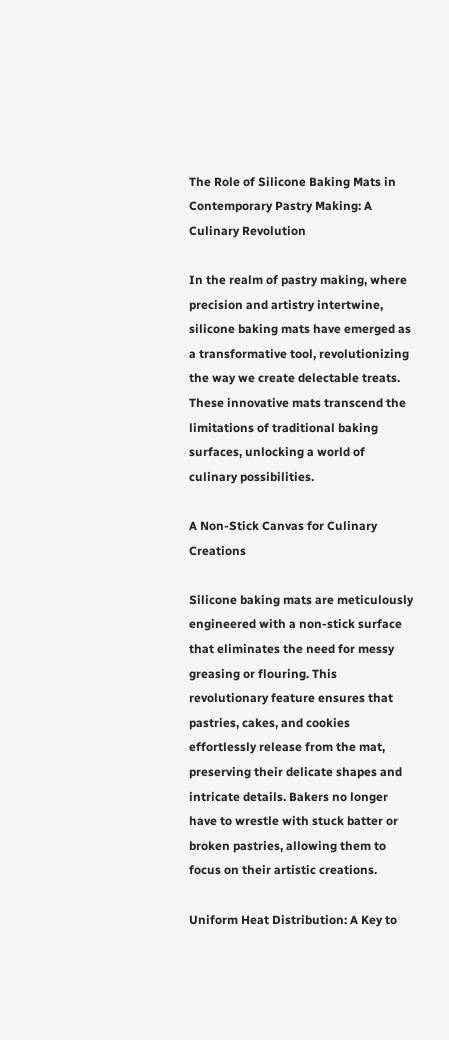The Role of Silicone Baking Mats in Contemporary Pastry Making: A Culinary Revolution

In the realm of pastry making, where precision and artistry intertwine, silicone baking mats have emerged as a transformative tool, revolutionizing the way we create delectable treats. These innovative mats transcend the limitations of traditional baking surfaces, unlocking a world of culinary possibilities.

A Non-Stick Canvas for Culinary Creations

Silicone baking mats are meticulously engineered with a non-stick surface that eliminates the need for messy greasing or flouring. This revolutionary feature ensures that pastries, cakes, and cookies effortlessly release from the mat, preserving their delicate shapes and intricate details. Bakers no longer have to wrestle with stuck batter or broken pastries, allowing them to focus on their artistic creations.

Uniform Heat Distribution: A Key to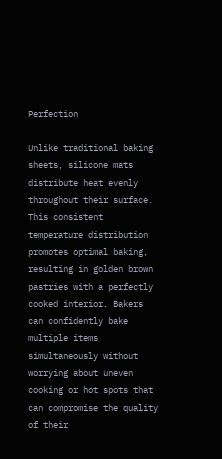Perfection

Unlike traditional baking sheets, silicone mats distribute heat evenly throughout their surface. This consistent temperature distribution promotes optimal baking, resulting in golden brown pastries with a perfectly cooked interior. Bakers can confidently bake multiple items simultaneously without worrying about uneven cooking or hot spots that can compromise the quality of their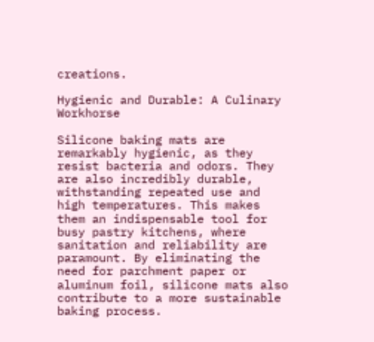creations.

Hygienic and Durable: A Culinary Workhorse

Silicone baking mats are remarkably hygienic, as they resist bacteria and odors. They are also incredibly durable, withstanding repeated use and high temperatures. This makes them an indispensable tool for busy pastry kitchens, where sanitation and reliability are paramount. By eliminating the need for parchment paper or aluminum foil, silicone mats also contribute to a more sustainable baking process.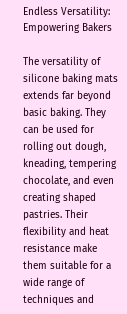Endless Versatility: Empowering Bakers

The versatility of silicone baking mats extends far beyond basic baking. They can be used for rolling out dough, kneading, tempering chocolate, and even creating shaped pastries. Their flexibility and heat resistance make them suitable for a wide range of techniques and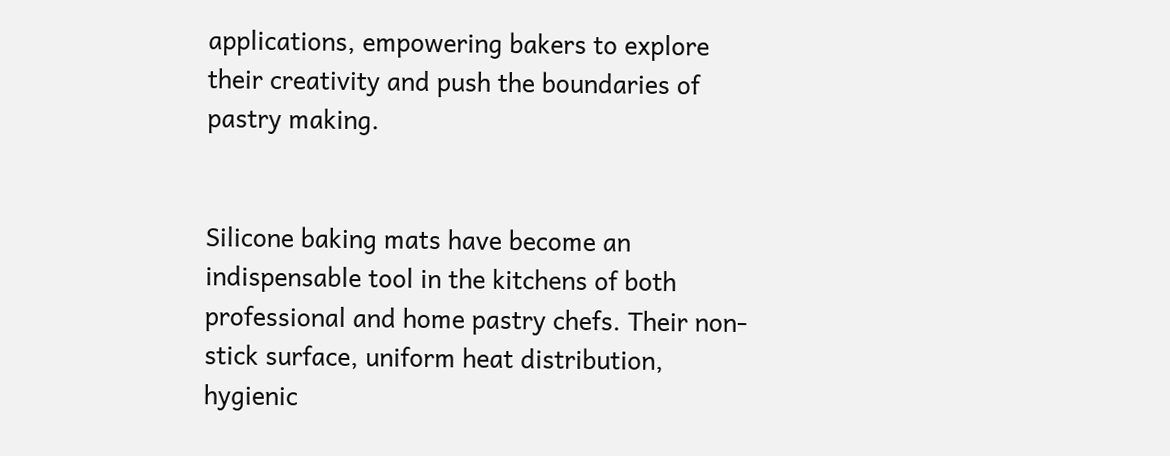applications, empowering bakers to explore their creativity and push the boundaries of pastry making.


Silicone baking mats have become an indispensable tool in the kitchens of both professional and home pastry chefs. Their non-stick surface, uniform heat distribution, hygienic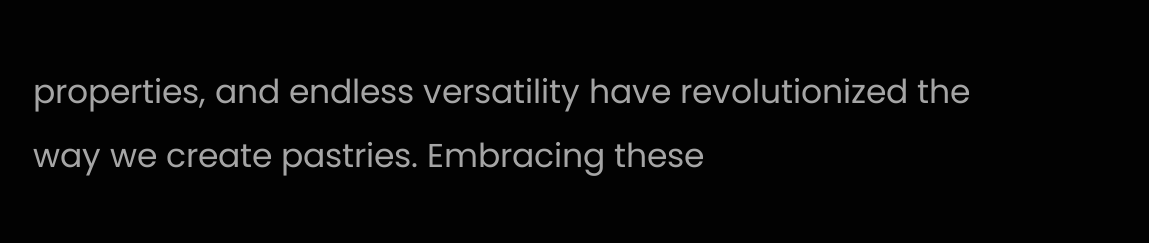properties, and endless versatility have revolutionized the way we create pastries. Embracing these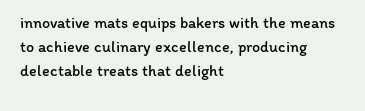innovative mats equips bakers with the means to achieve culinary excellence, producing delectable treats that delight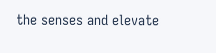the senses and elevate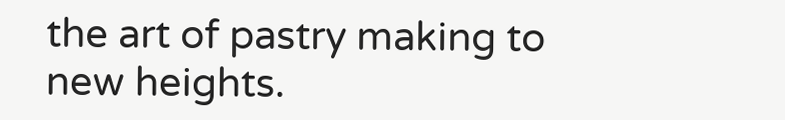the art of pastry making to new heights.